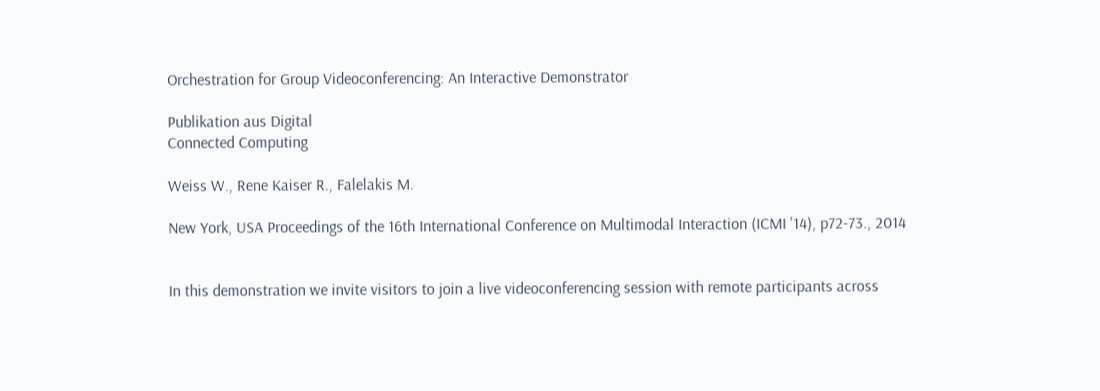Orchestration for Group Videoconferencing: An Interactive Demonstrator

Publikation aus Digital
Connected Computing

Weiss W., Rene Kaiser R., Falelakis M.

New York, USA Proceedings of the 16th International Conference on Multimodal Interaction (ICMI '14), p72-73., 2014


In this demonstration we invite visitors to join a live videoconferencing session with remote participants across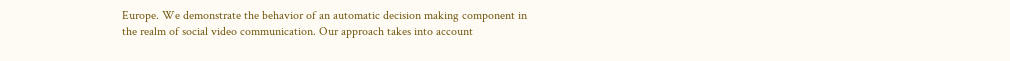Europe. We demonstrate the behavior of an automatic decision making component in the realm of social video communication. Our approach takes into account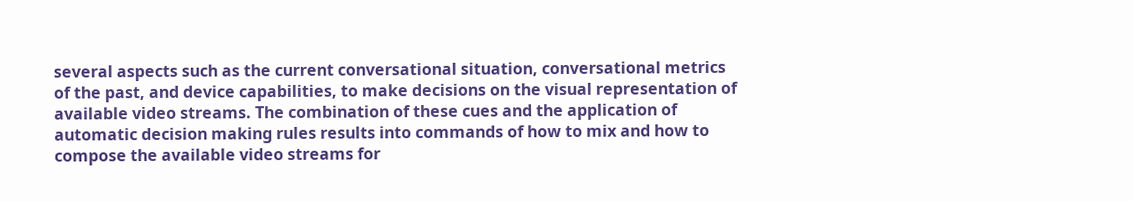several aspects such as the current conversational situation, conversational metrics of the past, and device capabilities, to make decisions on the visual representation of available video streams. The combination of these cues and the application of automatic decision making rules results into commands of how to mix and how to compose the available video streams for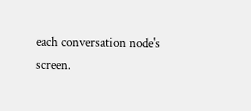each conversation node's screen.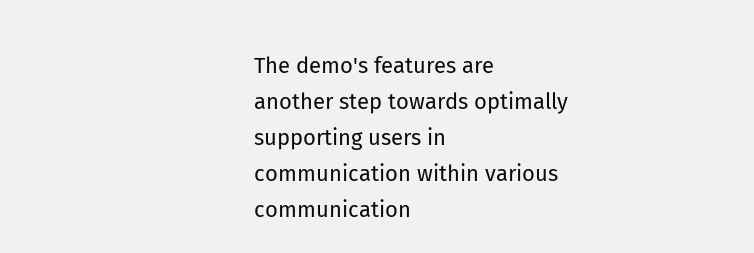The demo's features are another step towards optimally supporting users in communication within various communication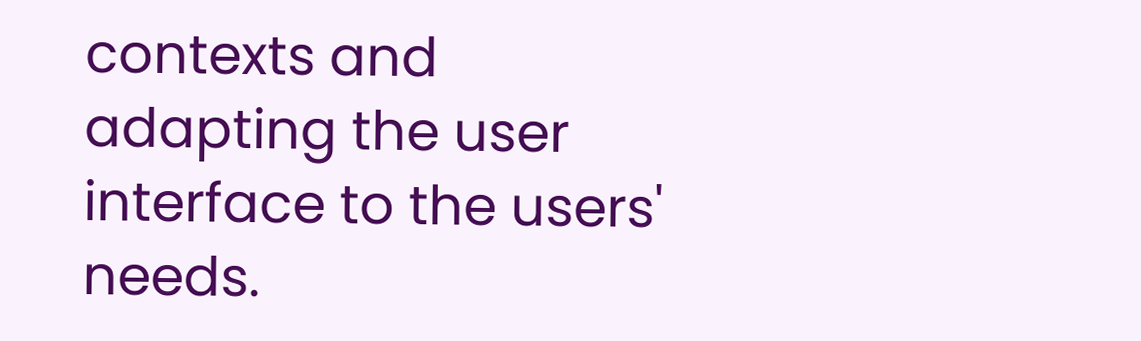contexts and adapting the user interface to the users' needs.